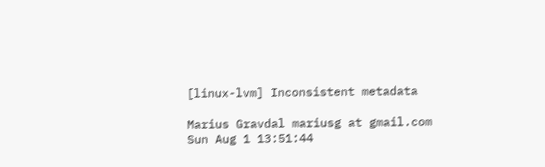[linux-lvm] Inconsistent metadata

Marius Gravdal mariusg at gmail.com
Sun Aug 1 13:51:44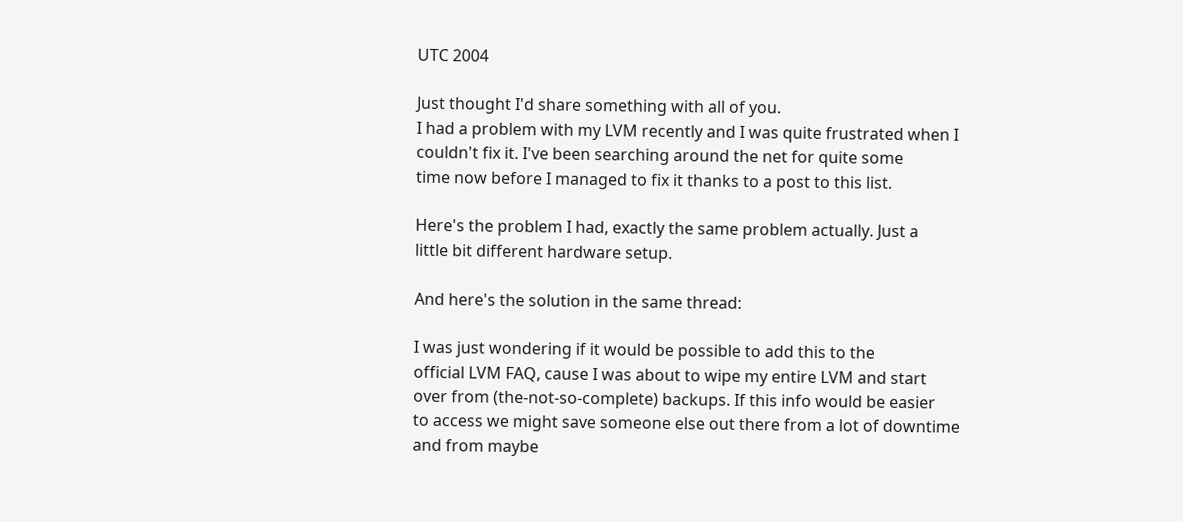UTC 2004

Just thought I'd share something with all of you.
I had a problem with my LVM recently and I was quite frustrated when I
couldn't fix it. I've been searching around the net for quite some
time now before I managed to fix it thanks to a post to this list.

Here's the problem I had, exactly the same problem actually. Just a
little bit different hardware setup.

And here's the solution in the same thread:

I was just wondering if it would be possible to add this to the
official LVM FAQ, cause I was about to wipe my entire LVM and start
over from (the-not-so-complete) backups. If this info would be easier
to access we might save someone else out there from a lot of downtime
and from maybe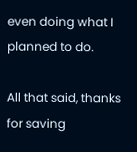even doing what I planned to do.

All that said, thanks for saving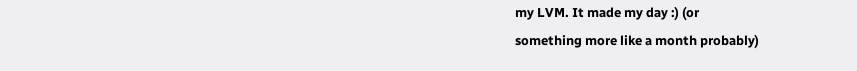my LVM. It made my day :) (or
something more like a month probably)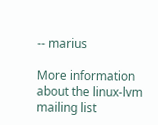-- marius

More information about the linux-lvm mailing list